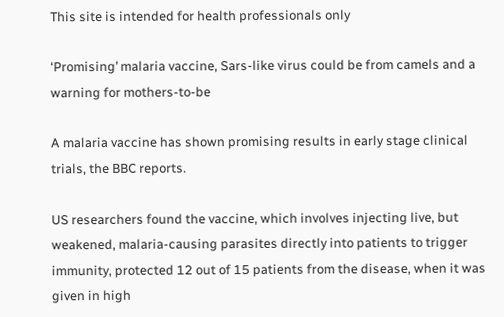This site is intended for health professionals only

‘Promising’ malaria vaccine, Sars-like virus could be from camels and a warning for mothers-to-be

A malaria vaccine has shown promising results in early stage clinical trials, the BBC reports.

US researchers found the vaccine, which involves injecting live, but weakened, malaria-causing parasites directly into patients to trigger immunity, protected 12 out of 15 patients from the disease, when it was given in high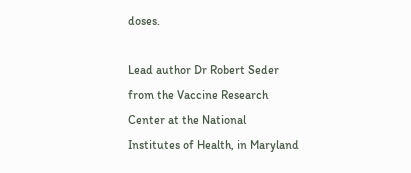doses.

Lead author Dr Robert Seder from the Vaccine Research Center at the National Institutes of Health, in Maryland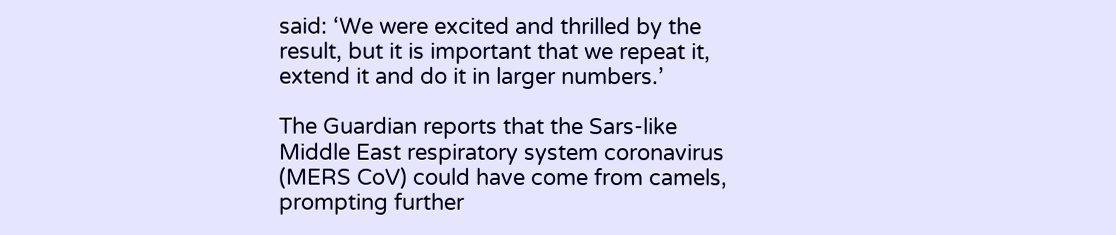said: ‘We were excited and thrilled by the result, but it is important that we repeat it, extend it and do it in larger numbers.’

The Guardian reports that the Sars-like Middle East respiratory system coronavirus (MERS CoV) could have come from camels, prompting further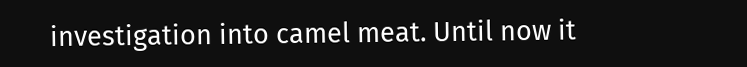investigation into camel meat. Until now it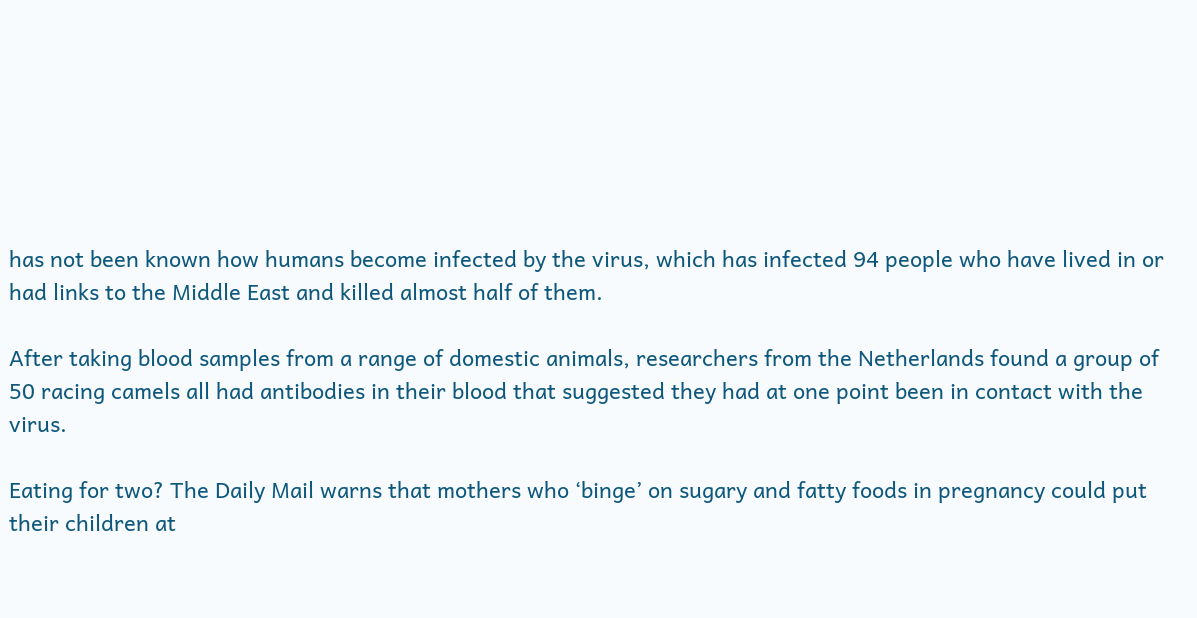has not been known how humans become infected by the virus, which has infected 94 people who have lived in or had links to the Middle East and killed almost half of them.

After taking blood samples from a range of domestic animals, researchers from the Netherlands found a group of 50 racing camels all had antibodies in their blood that suggested they had at one point been in contact with the virus.

Eating for two? The Daily Mail warns that mothers who ‘binge’ on sugary and fatty foods in pregnancy could put their children at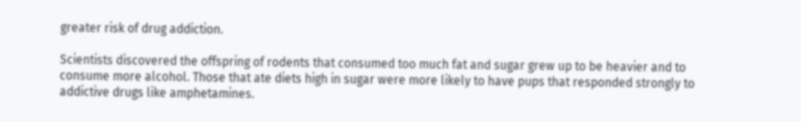greater risk of drug addiction.

Scientists discovered the offspring of rodents that consumed too much fat and sugar grew up to be heavier and to consume more alcohol. Those that ate diets high in sugar were more likely to have pups that responded strongly to addictive drugs like amphetamines.